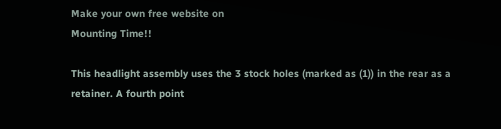Make your own free website on
Mounting Time!!

This headlight assembly uses the 3 stock holes (marked as (1)) in the rear as a retainer. A fourth point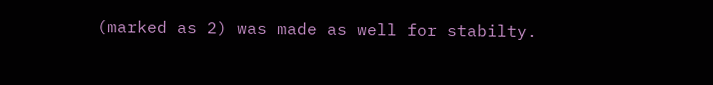(marked as 2) was made as well for stabilty.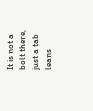It is not a bolt there, just a tab leans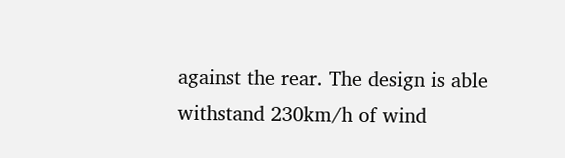against the rear. The design is able withstand 230km/h of wind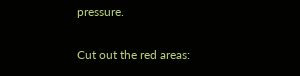pressure.

Cut out the red areas: